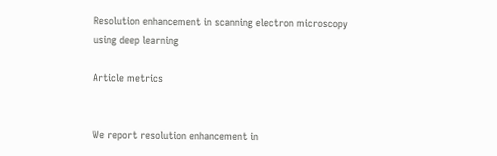Resolution enhancement in scanning electron microscopy using deep learning

Article metrics


We report resolution enhancement in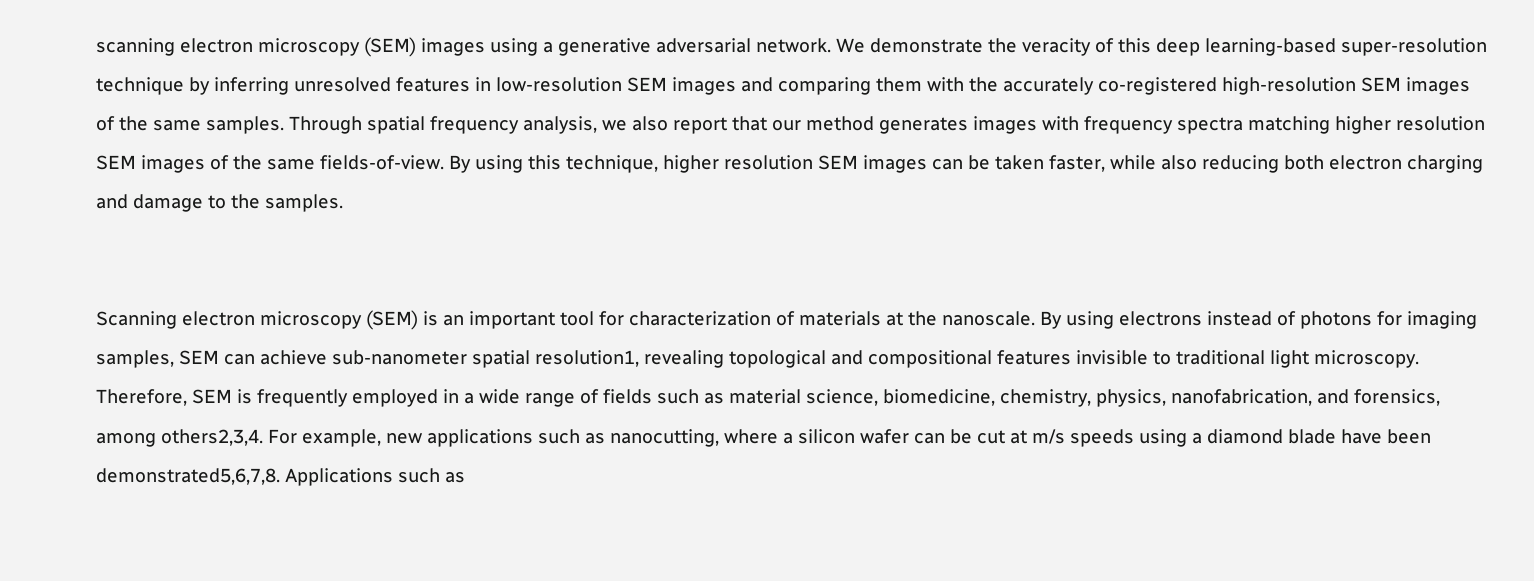scanning electron microscopy (SEM) images using a generative adversarial network. We demonstrate the veracity of this deep learning-based super-resolution technique by inferring unresolved features in low-resolution SEM images and comparing them with the accurately co-registered high-resolution SEM images of the same samples. Through spatial frequency analysis, we also report that our method generates images with frequency spectra matching higher resolution SEM images of the same fields-of-view. By using this technique, higher resolution SEM images can be taken faster, while also reducing both electron charging and damage to the samples.


Scanning electron microscopy (SEM) is an important tool for characterization of materials at the nanoscale. By using electrons instead of photons for imaging samples, SEM can achieve sub-nanometer spatial resolution1, revealing topological and compositional features invisible to traditional light microscopy. Therefore, SEM is frequently employed in a wide range of fields such as material science, biomedicine, chemistry, physics, nanofabrication, and forensics, among others2,3,4. For example, new applications such as nanocutting, where a silicon wafer can be cut at m/s speeds using a diamond blade have been demonstrated5,6,7,8. Applications such as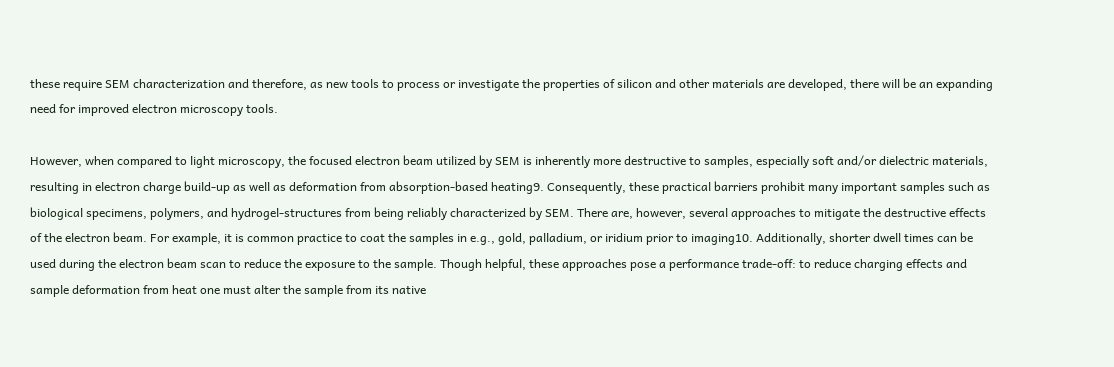these require SEM characterization and therefore, as new tools to process or investigate the properties of silicon and other materials are developed, there will be an expanding need for improved electron microscopy tools.

However, when compared to light microscopy, the focused electron beam utilized by SEM is inherently more destructive to samples, especially soft and/or dielectric materials, resulting in electron charge build-up as well as deformation from absorption-based heating9. Consequently, these practical barriers prohibit many important samples such as biological specimens, polymers, and hydrogel-structures from being reliably characterized by SEM. There are, however, several approaches to mitigate the destructive effects of the electron beam. For example, it is common practice to coat the samples in e.g., gold, palladium, or iridium prior to imaging10. Additionally, shorter dwell times can be used during the electron beam scan to reduce the exposure to the sample. Though helpful, these approaches pose a performance trade-off: to reduce charging effects and sample deformation from heat one must alter the sample from its native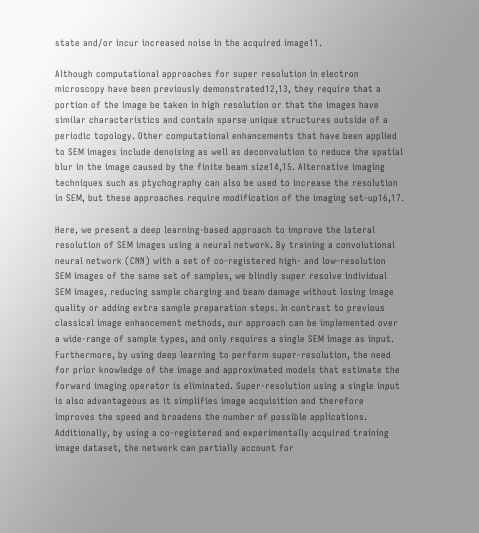state and/or incur increased noise in the acquired image11.

Although computational approaches for super resolution in electron microscopy have been previously demonstrated12,13, they require that a portion of the image be taken in high resolution or that the images have similar characteristics and contain sparse unique structures outside of a periodic topology. Other computational enhancements that have been applied to SEM images include denoising as well as deconvolution to reduce the spatial blur in the image caused by the finite beam size14,15. Alternative imaging techniques such as ptychography can also be used to increase the resolution in SEM, but these approaches require modification of the imaging set-up16,17.

Here, we present a deep learning-based approach to improve the lateral resolution of SEM images using a neural network. By training a convolutional neural network (CNN) with a set of co-registered high- and low-resolution SEM images of the same set of samples, we blindly super resolve individual SEM images, reducing sample charging and beam damage without losing image quality or adding extra sample preparation steps. In contrast to previous classical image enhancement methods, our approach can be implemented over a wide-range of sample types, and only requires a single SEM image as input. Furthermore, by using deep learning to perform super-resolution, the need for prior knowledge of the image and approximated models that estimate the forward imaging operator is eliminated. Super-resolution using a single input is also advantageous as it simplifies image acquisition and therefore improves the speed and broadens the number of possible applications. Additionally, by using a co-registered and experimentally acquired training image dataset, the network can partially account for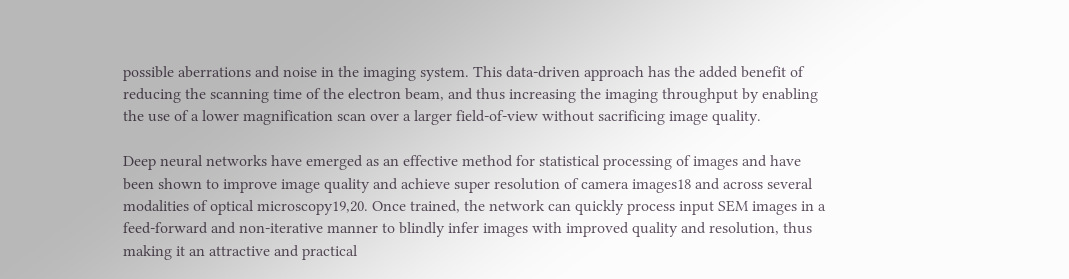possible aberrations and noise in the imaging system. This data-driven approach has the added benefit of reducing the scanning time of the electron beam, and thus increasing the imaging throughput by enabling the use of a lower magnification scan over a larger field-of-view without sacrificing image quality.

Deep neural networks have emerged as an effective method for statistical processing of images and have been shown to improve image quality and achieve super resolution of camera images18 and across several modalities of optical microscopy19,20. Once trained, the network can quickly process input SEM images in a feed-forward and non-iterative manner to blindly infer images with improved quality and resolution, thus making it an attractive and practical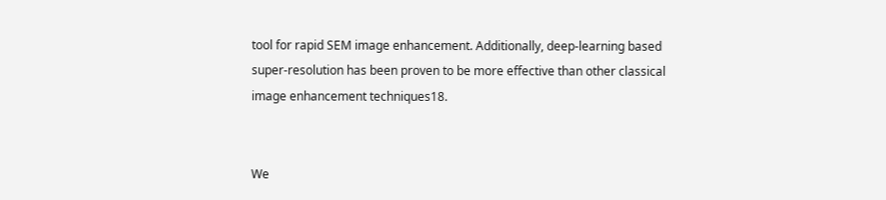tool for rapid SEM image enhancement. Additionally, deep-learning based super-resolution has been proven to be more effective than other classical image enhancement techniques18.


We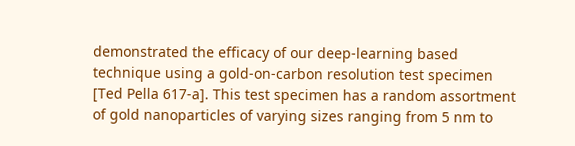demonstrated the efficacy of our deep-learning based technique using a gold-on-carbon resolution test specimen [Ted Pella 617-a]. This test specimen has a random assortment of gold nanoparticles of varying sizes ranging from 5 nm to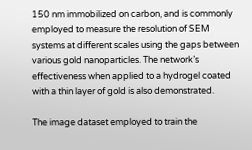150 nm immobilized on carbon, and is commonly employed to measure the resolution of SEM systems at different scales using the gaps between various gold nanoparticles. The network’s effectiveness when applied to a hydrogel coated with a thin layer of gold is also demonstrated.

The image dataset employed to train the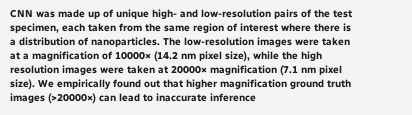CNN was made up of unique high- and low-resolution pairs of the test specimen, each taken from the same region of interest where there is a distribution of nanoparticles. The low-resolution images were taken at a magnification of 10000× (14.2 nm pixel size), while the high resolution images were taken at 20000× magnification (7.1 nm pixel size). We empirically found out that higher magnification ground truth images (>20000×) can lead to inaccurate inference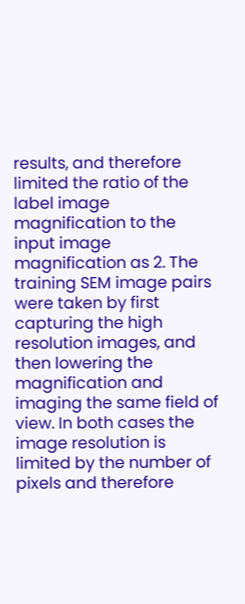results, and therefore limited the ratio of the label image magnification to the input image magnification as 2. The training SEM image pairs were taken by first capturing the high resolution images, and then lowering the magnification and imaging the same field of view. In both cases the image resolution is limited by the number of pixels and therefore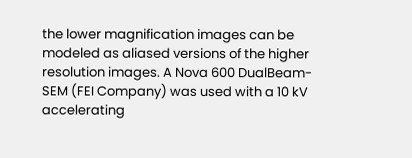the lower magnification images can be modeled as aliased versions of the higher resolution images. A Nova 600 DualBeam-SEM (FEI Company) was used with a 10 kV accelerating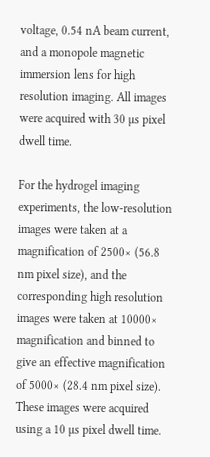voltage, 0.54 nA beam current, and a monopole magnetic immersion lens for high resolution imaging. All images were acquired with 30 µs pixel dwell time.

For the hydrogel imaging experiments, the low-resolution images were taken at a magnification of 2500× (56.8 nm pixel size), and the corresponding high resolution images were taken at 10000× magnification and binned to give an effective magnification of 5000× (28.4 nm pixel size). These images were acquired using a 10 µs pixel dwell time.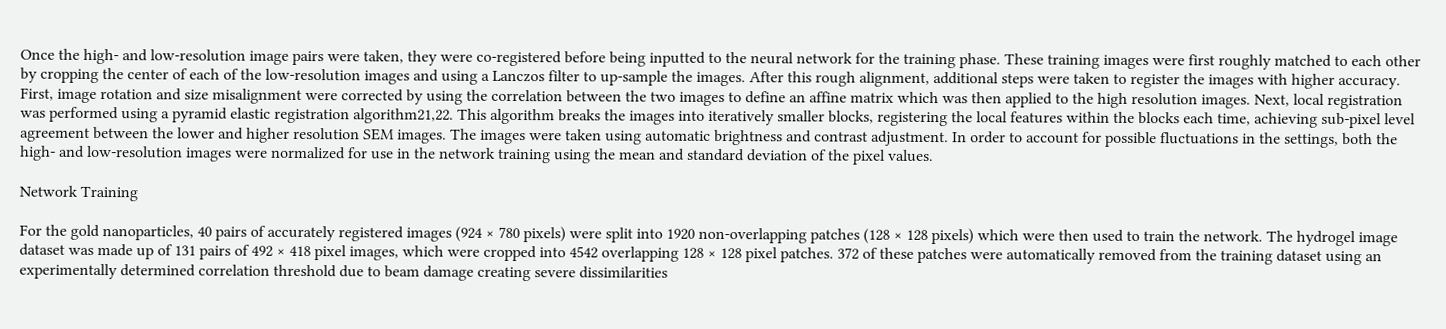Once the high- and low-resolution image pairs were taken, they were co-registered before being inputted to the neural network for the training phase. These training images were first roughly matched to each other by cropping the center of each of the low-resolution images and using a Lanczos filter to up-sample the images. After this rough alignment, additional steps were taken to register the images with higher accuracy. First, image rotation and size misalignment were corrected by using the correlation between the two images to define an affine matrix which was then applied to the high resolution images. Next, local registration was performed using a pyramid elastic registration algorithm21,22. This algorithm breaks the images into iteratively smaller blocks, registering the local features within the blocks each time, achieving sub-pixel level agreement between the lower and higher resolution SEM images. The images were taken using automatic brightness and contrast adjustment. In order to account for possible fluctuations in the settings, both the high- and low-resolution images were normalized for use in the network training using the mean and standard deviation of the pixel values.

Network Training

For the gold nanoparticles, 40 pairs of accurately registered images (924 × 780 pixels) were split into 1920 non-overlapping patches (128 × 128 pixels) which were then used to train the network. The hydrogel image dataset was made up of 131 pairs of 492 × 418 pixel images, which were cropped into 4542 overlapping 128 × 128 pixel patches. 372 of these patches were automatically removed from the training dataset using an experimentally determined correlation threshold due to beam damage creating severe dissimilarities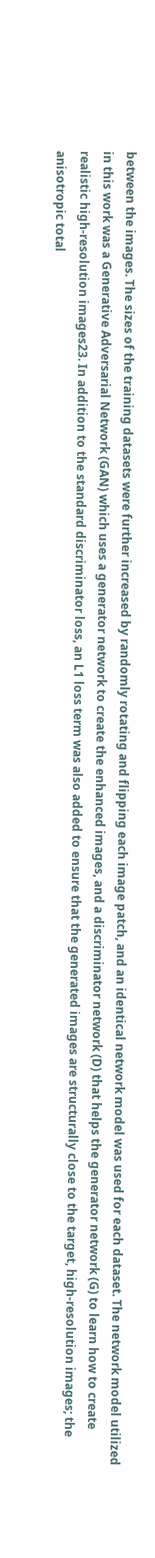between the images. The sizes of the training datasets were further increased by randomly rotating and flipping each image patch, and an identical network model was used for each dataset. The network model utilized in this work was a Generative Adversarial Network (GAN) which uses a generator network to create the enhanced images, and a discriminator network (D) that helps the generator network (G) to learn how to create realistic high-resolution images23. In addition to the standard discriminator loss, an L1 loss term was also added to ensure that the generated images are structurally close to the target, high-resolution images; the anisotropic total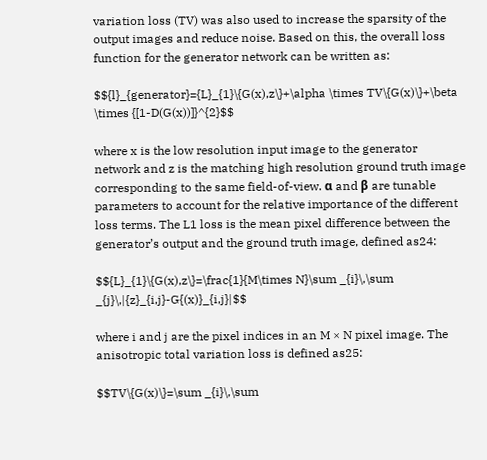variation loss (TV) was also used to increase the sparsity of the output images and reduce noise. Based on this, the overall loss function for the generator network can be written as:

$${l}_{generator}={L}_{1}\{G(x),z\}+\alpha \times TV\{G(x)\}+\beta \times {[1-D(G(x))]}^{2}$$

where x is the low resolution input image to the generator network and z is the matching high resolution ground truth image corresponding to the same field-of-view. α and β are tunable parameters to account for the relative importance of the different loss terms. The L1 loss is the mean pixel difference between the generator’s output and the ground truth image, defined as24:

$${L}_{1}\{G(x),z\}=\frac{1}{M\times N}\sum _{i}\,\sum _{j}\,|{z}_{i,j}-G{(x)}_{i,j}|$$

where i and j are the pixel indices in an M × N pixel image. The anisotropic total variation loss is defined as25:

$$TV\{G(x)\}=\sum _{i}\,\sum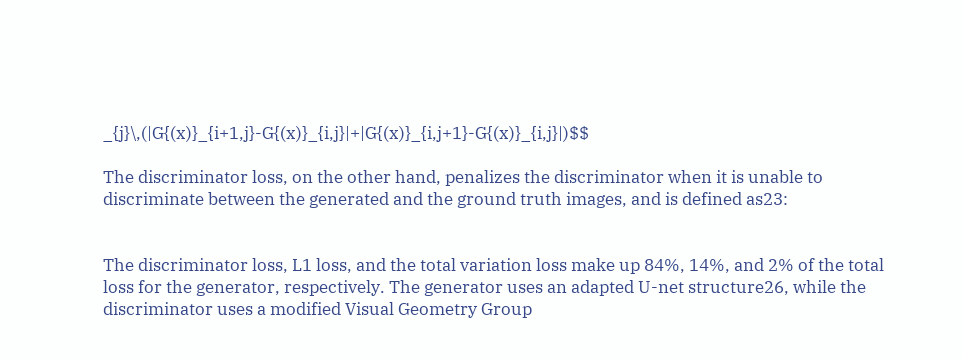_{j}\,(|G{(x)}_{i+1,j}-G{(x)}_{i,j}|+|G{(x)}_{i,j+1}-G{(x)}_{i,j}|)$$

The discriminator loss, on the other hand, penalizes the discriminator when it is unable to discriminate between the generated and the ground truth images, and is defined as23:


The discriminator loss, L1 loss, and the total variation loss make up 84%, 14%, and 2% of the total loss for the generator, respectively. The generator uses an adapted U-net structure26, while the discriminator uses a modified Visual Geometry Group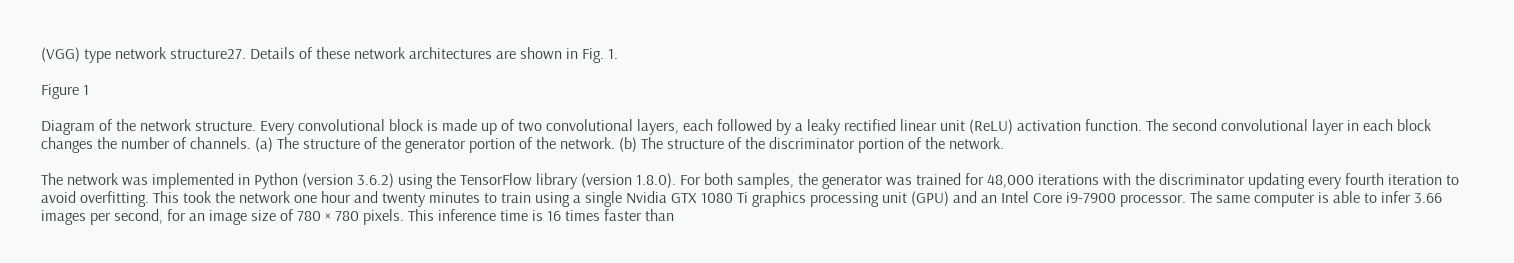(VGG) type network structure27. Details of these network architectures are shown in Fig. 1.

Figure 1

Diagram of the network structure. Every convolutional block is made up of two convolutional layers, each followed by a leaky rectified linear unit (ReLU) activation function. The second convolutional layer in each block changes the number of channels. (a) The structure of the generator portion of the network. (b) The structure of the discriminator portion of the network.

The network was implemented in Python (version 3.6.2) using the TensorFlow library (version 1.8.0). For both samples, the generator was trained for 48,000 iterations with the discriminator updating every fourth iteration to avoid overfitting. This took the network one hour and twenty minutes to train using a single Nvidia GTX 1080 Ti graphics processing unit (GPU) and an Intel Core i9-7900 processor. The same computer is able to infer 3.66 images per second, for an image size of 780 × 780 pixels. This inference time is 16 times faster than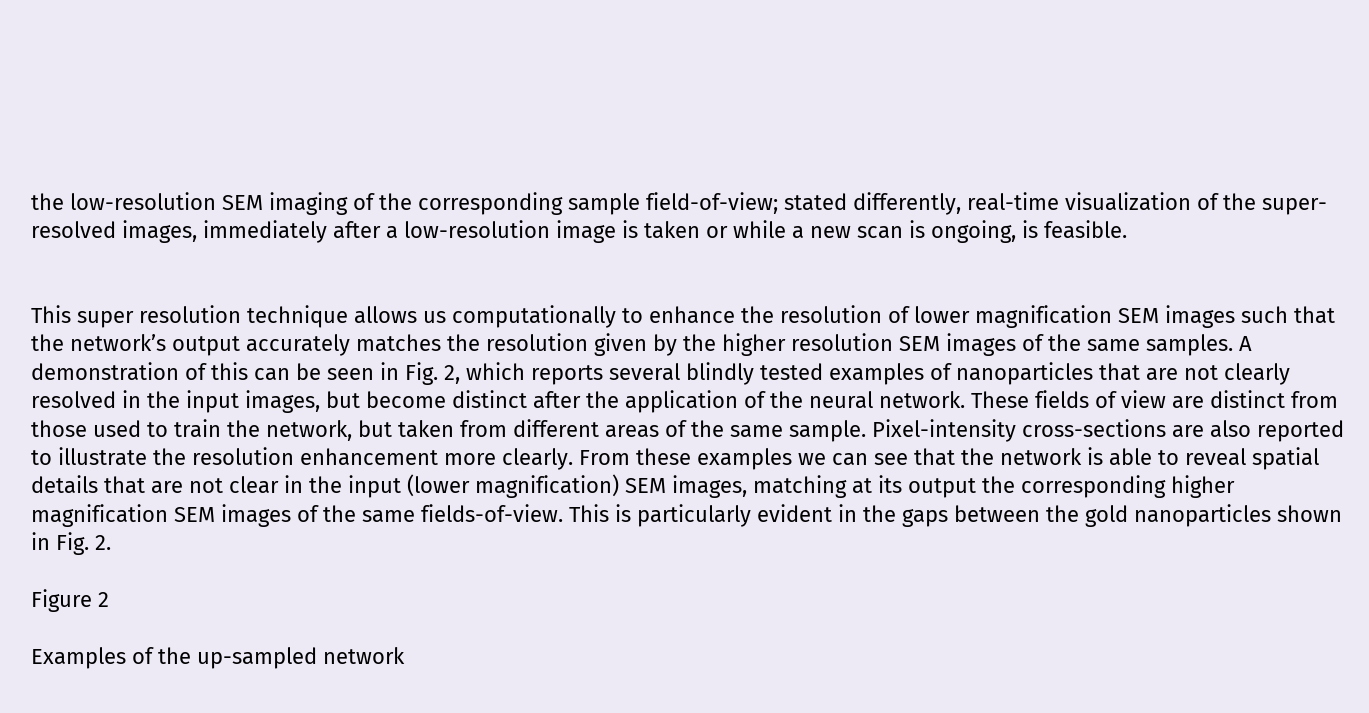the low-resolution SEM imaging of the corresponding sample field-of-view; stated differently, real-time visualization of the super-resolved images, immediately after a low-resolution image is taken or while a new scan is ongoing, is feasible.


This super resolution technique allows us computationally to enhance the resolution of lower magnification SEM images such that the network’s output accurately matches the resolution given by the higher resolution SEM images of the same samples. A demonstration of this can be seen in Fig. 2, which reports several blindly tested examples of nanoparticles that are not clearly resolved in the input images, but become distinct after the application of the neural network. These fields of view are distinct from those used to train the network, but taken from different areas of the same sample. Pixel-intensity cross-sections are also reported to illustrate the resolution enhancement more clearly. From these examples we can see that the network is able to reveal spatial details that are not clear in the input (lower magnification) SEM images, matching at its output the corresponding higher magnification SEM images of the same fields-of-view. This is particularly evident in the gaps between the gold nanoparticles shown in Fig. 2.

Figure 2

Examples of the up-sampled network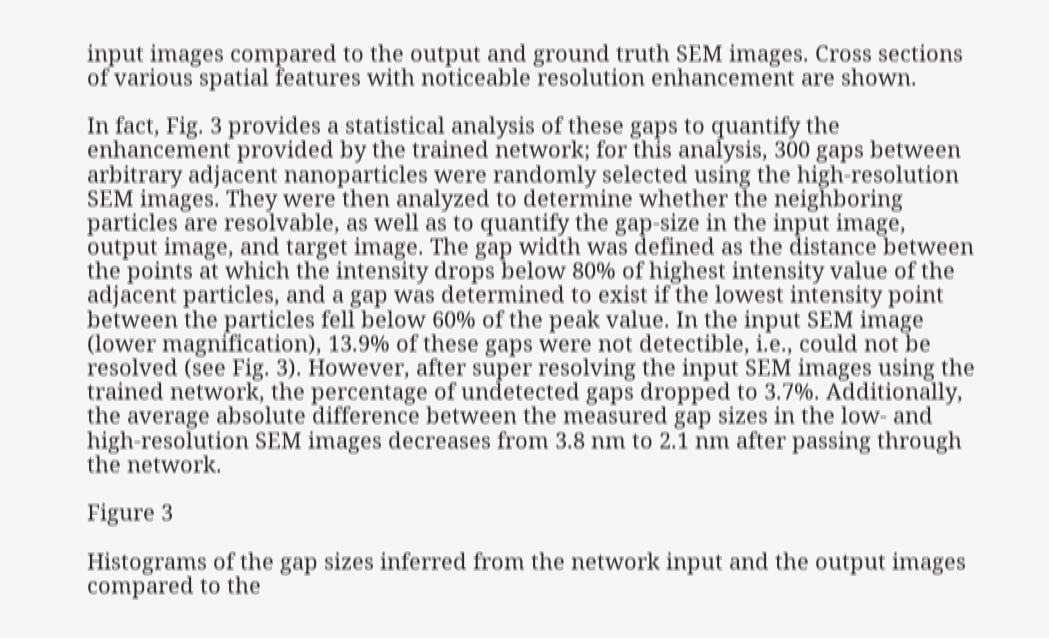input images compared to the output and ground truth SEM images. Cross sections of various spatial features with noticeable resolution enhancement are shown.

In fact, Fig. 3 provides a statistical analysis of these gaps to quantify the enhancement provided by the trained network; for this analysis, 300 gaps between arbitrary adjacent nanoparticles were randomly selected using the high-resolution SEM images. They were then analyzed to determine whether the neighboring particles are resolvable, as well as to quantify the gap-size in the input image, output image, and target image. The gap width was defined as the distance between the points at which the intensity drops below 80% of highest intensity value of the adjacent particles, and a gap was determined to exist if the lowest intensity point between the particles fell below 60% of the peak value. In the input SEM image (lower magnification), 13.9% of these gaps were not detectible, i.e., could not be resolved (see Fig. 3). However, after super resolving the input SEM images using the trained network, the percentage of undetected gaps dropped to 3.7%. Additionally, the average absolute difference between the measured gap sizes in the low- and high-resolution SEM images decreases from 3.8 nm to 2.1 nm after passing through the network.

Figure 3

Histograms of the gap sizes inferred from the network input and the output images compared to the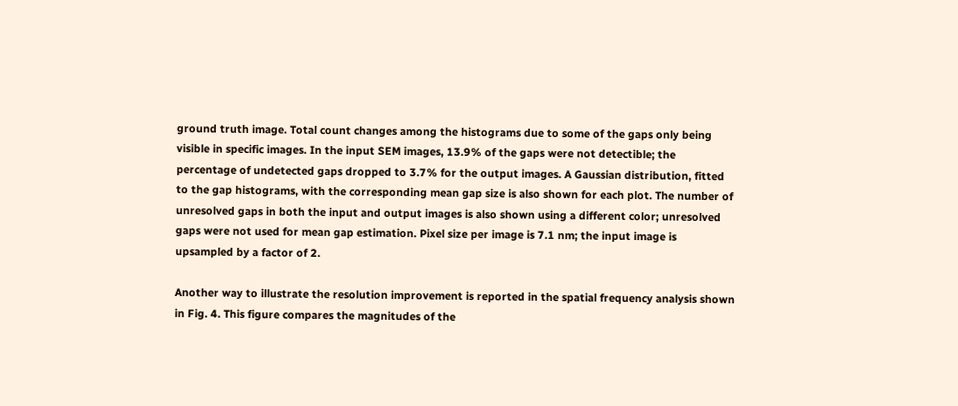ground truth image. Total count changes among the histograms due to some of the gaps only being visible in specific images. In the input SEM images, 13.9% of the gaps were not detectible; the percentage of undetected gaps dropped to 3.7% for the output images. A Gaussian distribution, fitted to the gap histograms, with the corresponding mean gap size is also shown for each plot. The number of unresolved gaps in both the input and output images is also shown using a different color; unresolved gaps were not used for mean gap estimation. Pixel size per image is 7.1 nm; the input image is upsampled by a factor of 2.

Another way to illustrate the resolution improvement is reported in the spatial frequency analysis shown in Fig. 4. This figure compares the magnitudes of the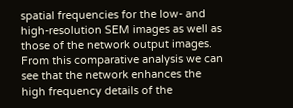spatial frequencies for the low- and high-resolution SEM images as well as those of the network output images. From this comparative analysis we can see that the network enhances the high frequency details of the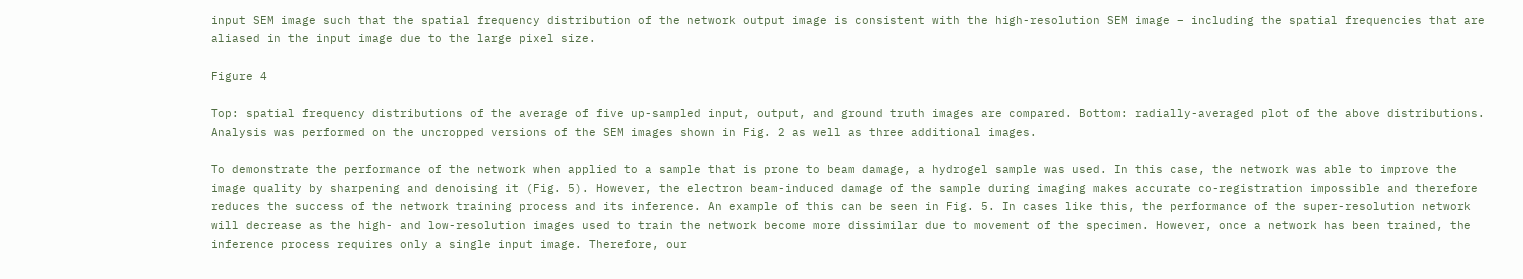input SEM image such that the spatial frequency distribution of the network output image is consistent with the high-resolution SEM image – including the spatial frequencies that are aliased in the input image due to the large pixel size.

Figure 4

Top: spatial frequency distributions of the average of five up-sampled input, output, and ground truth images are compared. Bottom: radially-averaged plot of the above distributions. Analysis was performed on the uncropped versions of the SEM images shown in Fig. 2 as well as three additional images.

To demonstrate the performance of the network when applied to a sample that is prone to beam damage, a hydrogel sample was used. In this case, the network was able to improve the image quality by sharpening and denoising it (Fig. 5). However, the electron beam-induced damage of the sample during imaging makes accurate co-registration impossible and therefore reduces the success of the network training process and its inference. An example of this can be seen in Fig. 5. In cases like this, the performance of the super-resolution network will decrease as the high- and low-resolution images used to train the network become more dissimilar due to movement of the specimen. However, once a network has been trained, the inference process requires only a single input image. Therefore, our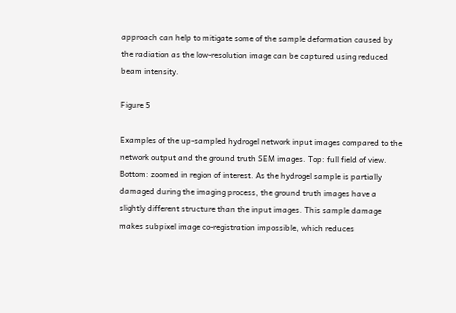approach can help to mitigate some of the sample deformation caused by the radiation as the low-resolution image can be captured using reduced beam intensity.

Figure 5

Examples of the up-sampled hydrogel network input images compared to the network output and the ground truth SEM images. Top: full field of view. Bottom: zoomed in region of interest. As the hydrogel sample is partially damaged during the imaging process, the ground truth images have a slightly different structure than the input images. This sample damage makes subpixel image co-registration impossible, which reduces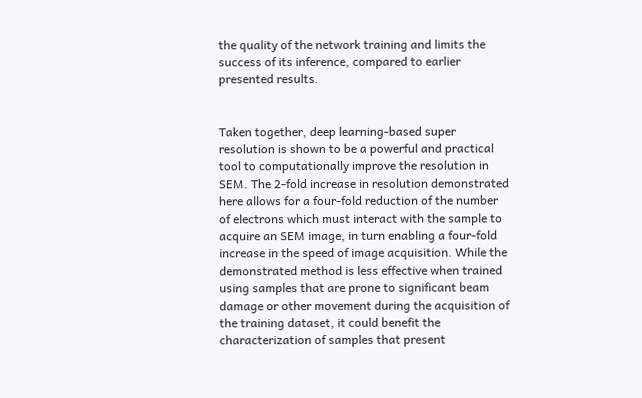the quality of the network training and limits the success of its inference, compared to earlier presented results.


Taken together, deep learning-based super resolution is shown to be a powerful and practical tool to computationally improve the resolution in SEM. The 2-fold increase in resolution demonstrated here allows for a four-fold reduction of the number of electrons which must interact with the sample to acquire an SEM image, in turn enabling a four-fold increase in the speed of image acquisition. While the demonstrated method is less effective when trained using samples that are prone to significant beam damage or other movement during the acquisition of the training dataset, it could benefit the characterization of samples that present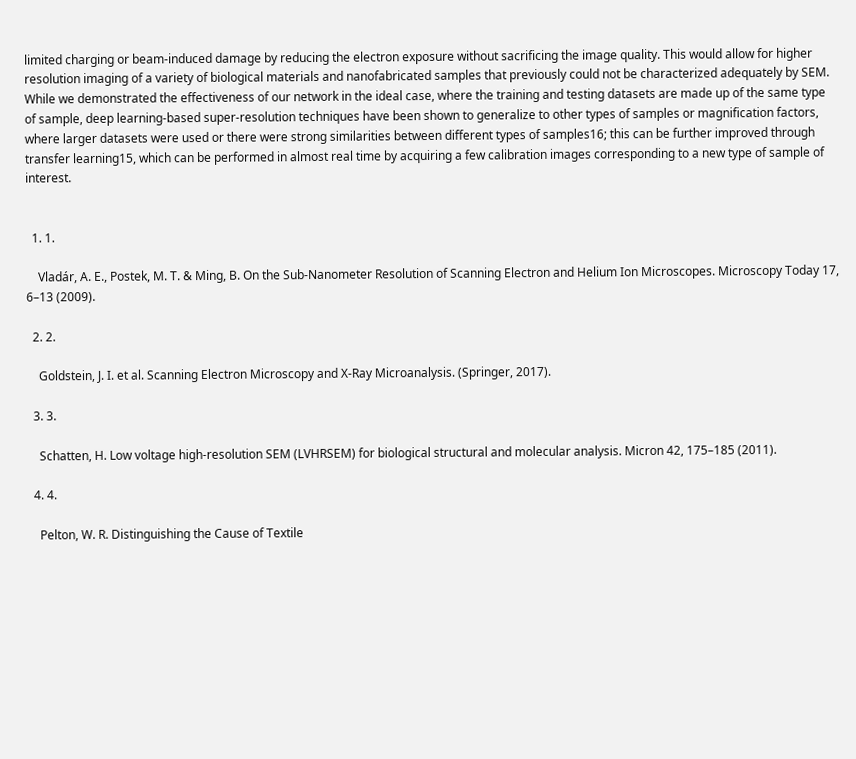limited charging or beam-induced damage by reducing the electron exposure without sacrificing the image quality. This would allow for higher resolution imaging of a variety of biological materials and nanofabricated samples that previously could not be characterized adequately by SEM. While we demonstrated the effectiveness of our network in the ideal case, where the training and testing datasets are made up of the same type of sample, deep learning-based super-resolution techniques have been shown to generalize to other types of samples or magnification factors, where larger datasets were used or there were strong similarities between different types of samples16; this can be further improved through transfer learning15, which can be performed in almost real time by acquiring a few calibration images corresponding to a new type of sample of interest.


  1. 1.

    Vladár, A. E., Postek, M. T. & Ming, B. On the Sub-Nanometer Resolution of Scanning Electron and Helium Ion Microscopes. Microscopy Today 17, 6–13 (2009).

  2. 2.

    Goldstein, J. I. et al. Scanning Electron Microscopy and X-Ray Microanalysis. (Springer, 2017).

  3. 3.

    Schatten, H. Low voltage high-resolution SEM (LVHRSEM) for biological structural and molecular analysis. Micron 42, 175–185 (2011).

  4. 4.

    Pelton, W. R. Distinguishing the Cause of Textile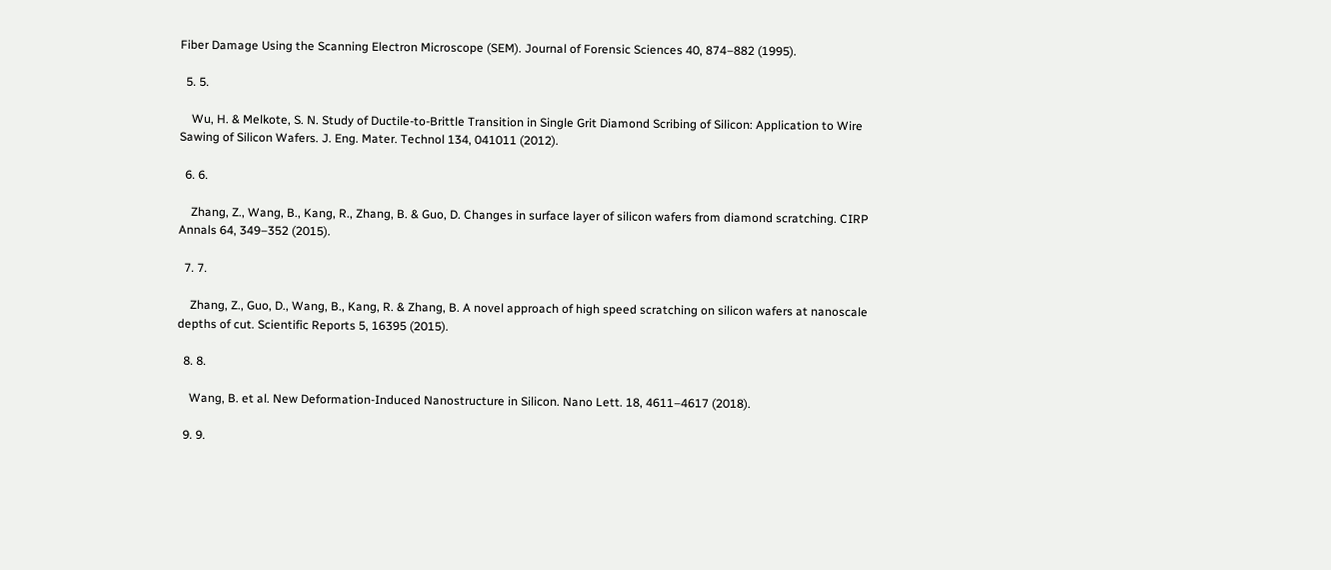Fiber Damage Using the Scanning Electron Microscope (SEM). Journal of Forensic Sciences 40, 874–882 (1995).

  5. 5.

    Wu, H. & Melkote, S. N. Study of Ductile-to-Brittle Transition in Single Grit Diamond Scribing of Silicon: Application to Wire Sawing of Silicon Wafers. J. Eng. Mater. Technol 134, 041011 (2012).

  6. 6.

    Zhang, Z., Wang, B., Kang, R., Zhang, B. & Guo, D. Changes in surface layer of silicon wafers from diamond scratching. CIRP Annals 64, 349–352 (2015).

  7. 7.

    Zhang, Z., Guo, D., Wang, B., Kang, R. & Zhang, B. A novel approach of high speed scratching on silicon wafers at nanoscale depths of cut. Scientific Reports 5, 16395 (2015).

  8. 8.

    Wang, B. et al. New Deformation-Induced Nanostructure in Silicon. Nano Lett. 18, 4611–4617 (2018).

  9. 9.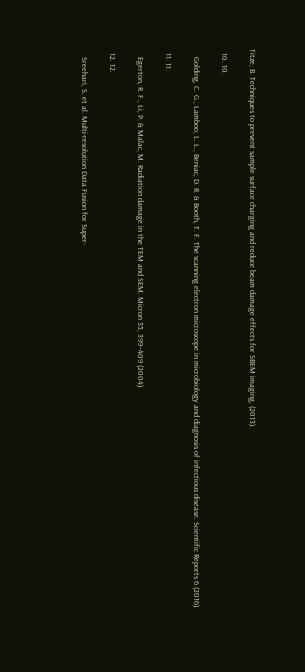Titze, B. Techniques to prevent sample surface charging and reduce beam damage effects for SBEM imaging, (2013).

  10. 10.

    Golding, C. G., Lamboo, L. L., Beniac, D. R. & Booth, T. F. The scanning electron microscope in microbiology and diagnosis of infectious disease. Scientific Reports 6 (2016).

  11. 11.

    Egerton, R. F., Li, P. & Malac, M. Radiation damage in the TEM and SEM. Micron 35, 399–409 (2004).

  12. 12.

    Sreehari, S. et al. Multi-resolution Data Fusion for Super-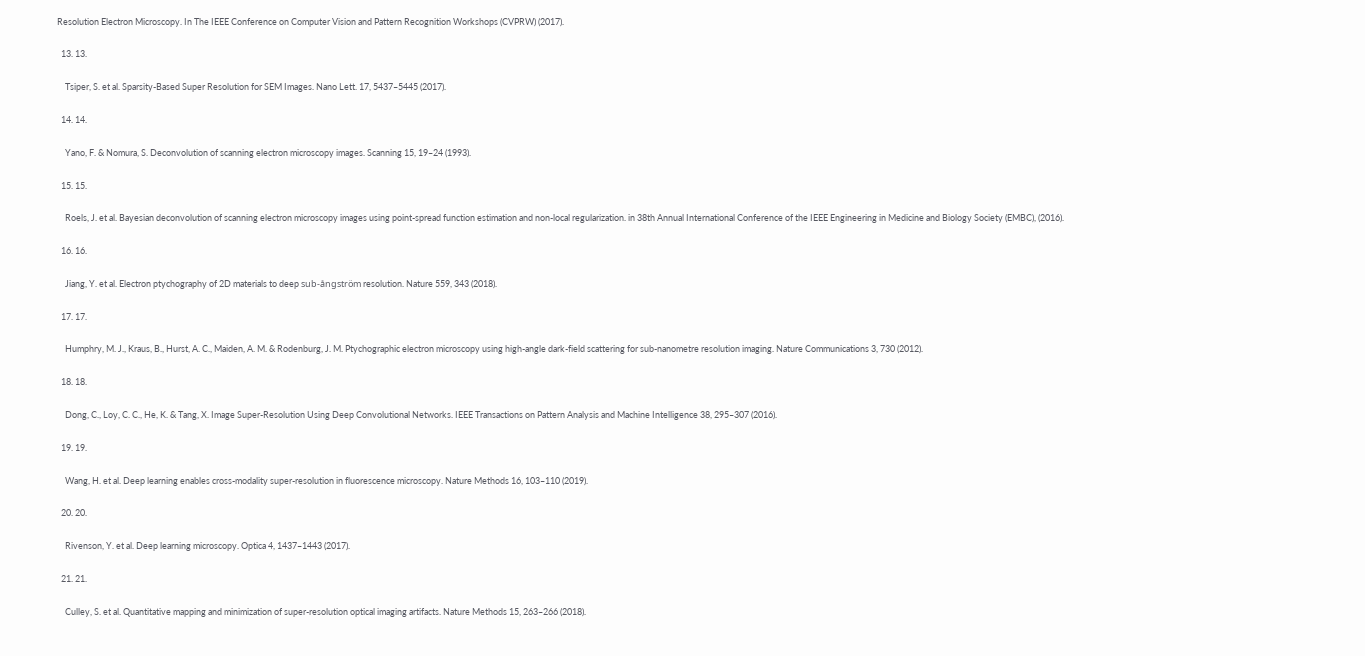Resolution Electron Microscopy. In The IEEE Conference on Computer Vision and Pattern Recognition Workshops (CVPRW) (2017).

  13. 13.

    Tsiper, S. et al. Sparsity-Based Super Resolution for SEM Images. Nano Lett. 17, 5437–5445 (2017).

  14. 14.

    Yano, F. & Nomura, S. Deconvolution of scanning electron microscopy images. Scanning 15, 19–24 (1993).

  15. 15.

    Roels, J. et al. Bayesian deconvolution of scanning electron microscopy images using point-spread function estimation and non-local regularization. in 38th Annual International Conference of the IEEE Engineering in Medicine and Biology Society (EMBC), (2016).

  16. 16.

    Jiang, Y. et al. Electron ptychography of 2D materials to deep sub-ångström resolution. Nature 559, 343 (2018).

  17. 17.

    Humphry, M. J., Kraus, B., Hurst, A. C., Maiden, A. M. & Rodenburg, J. M. Ptychographic electron microscopy using high-angle dark-field scattering for sub-nanometre resolution imaging. Nature Communications 3, 730 (2012).

  18. 18.

    Dong, C., Loy, C. C., He, K. & Tang, X. Image Super-Resolution Using Deep Convolutional Networks. IEEE Transactions on Pattern Analysis and Machine Intelligence 38, 295–307 (2016).

  19. 19.

    Wang, H. et al. Deep learning enables cross-modality super-resolution in fluorescence microscopy. Nature Methods 16, 103–110 (2019).

  20. 20.

    Rivenson, Y. et al. Deep learning microscopy. Optica 4, 1437–1443 (2017).

  21. 21.

    Culley, S. et al. Quantitative mapping and minimization of super-resolution optical imaging artifacts. Nature Methods 15, 263–266 (2018).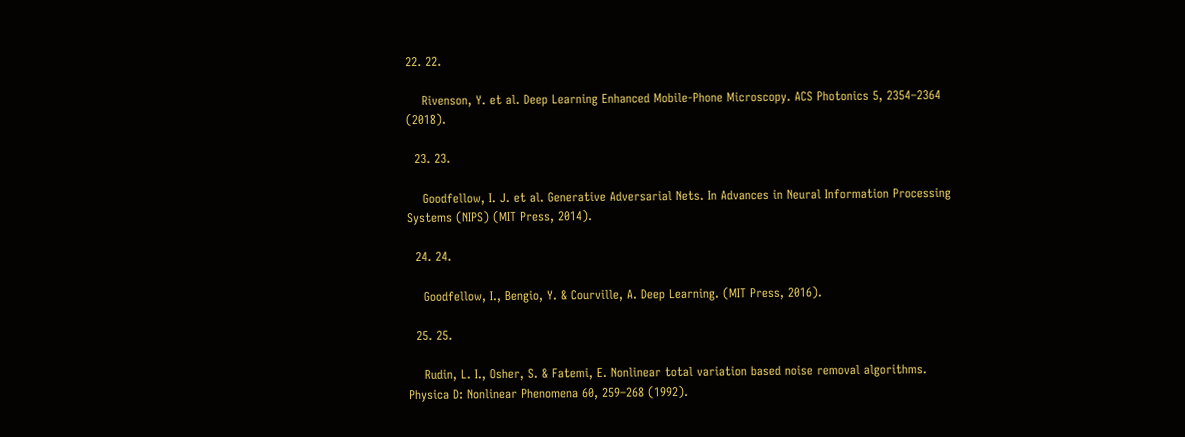22. 22.

    Rivenson, Y. et al. Deep Learning Enhanced Mobile-Phone Microscopy. ACS Photonics 5, 2354–2364 (2018).

  23. 23.

    Goodfellow, I. J. et al. Generative Adversarial Nets. In Advances in Neural Information Processing Systems (NIPS) (MIT Press, 2014).

  24. 24.

    Goodfellow, I., Bengio, Y. & Courville, A. Deep Learning. (MIT Press, 2016).

  25. 25.

    Rudin, L. I., Osher, S. & Fatemi, E. Nonlinear total variation based noise removal algorithms. Physica D: Nonlinear Phenomena 60, 259–268 (1992).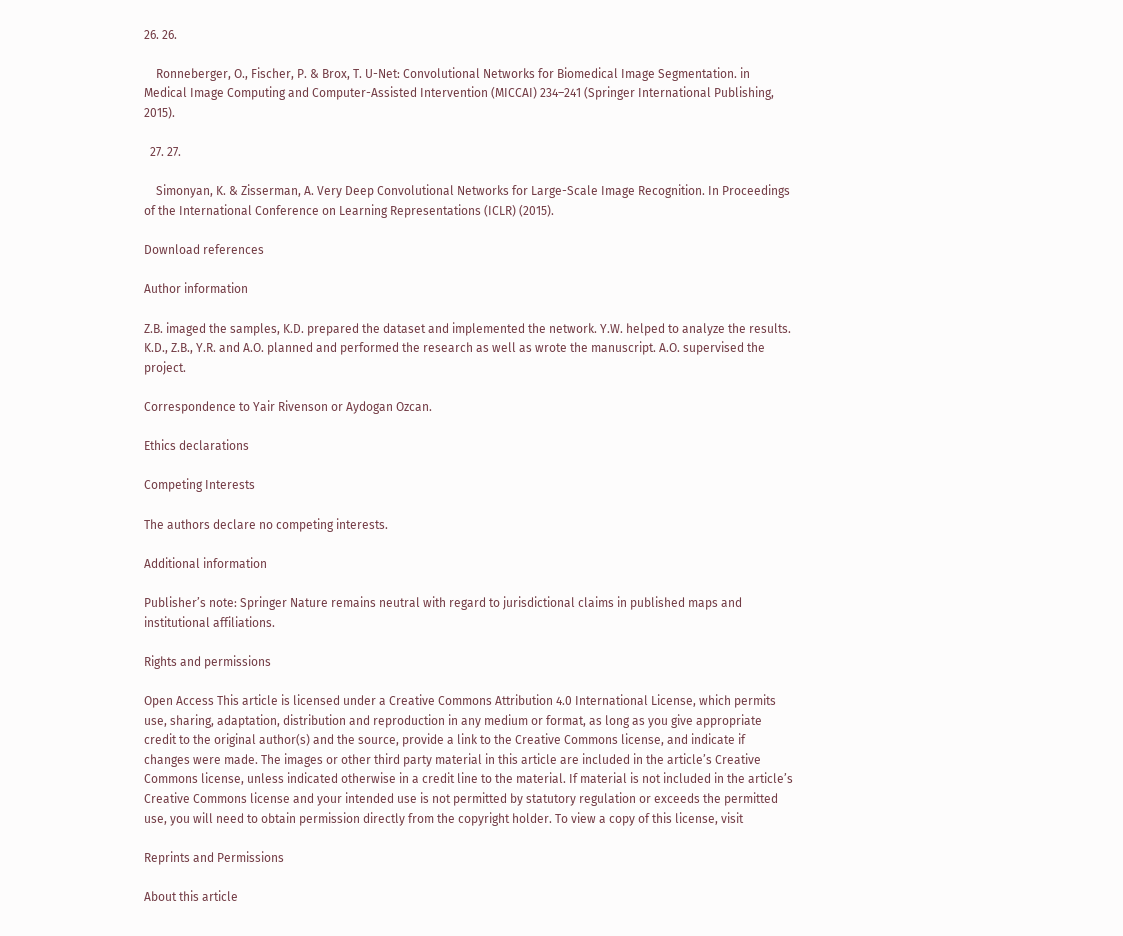26. 26.

    Ronneberger, O., Fischer, P. & Brox, T. U-Net: Convolutional Networks for Biomedical Image Segmentation. in Medical Image Computing and Computer-Assisted Intervention (MICCAI) 234–241 (Springer International Publishing, 2015).

  27. 27.

    Simonyan, K. & Zisserman, A. Very Deep Convolutional Networks for Large-Scale Image Recognition. In Proceedings of the International Conference on Learning Representations (ICLR) (2015).

Download references

Author information

Z.B. imaged the samples, K.D. prepared the dataset and implemented the network. Y.W. helped to analyze the results. K.D., Z.B., Y.R. and A.O. planned and performed the research as well as wrote the manuscript. A.O. supervised the project.

Correspondence to Yair Rivenson or Aydogan Ozcan.

Ethics declarations

Competing Interests

The authors declare no competing interests.

Additional information

Publisher’s note: Springer Nature remains neutral with regard to jurisdictional claims in published maps and institutional affiliations.

Rights and permissions

Open Access This article is licensed under a Creative Commons Attribution 4.0 International License, which permits use, sharing, adaptation, distribution and reproduction in any medium or format, as long as you give appropriate credit to the original author(s) and the source, provide a link to the Creative Commons license, and indicate if changes were made. The images or other third party material in this article are included in the article’s Creative Commons license, unless indicated otherwise in a credit line to the material. If material is not included in the article’s Creative Commons license and your intended use is not permitted by statutory regulation or exceeds the permitted use, you will need to obtain permission directly from the copyright holder. To view a copy of this license, visit

Reprints and Permissions

About this article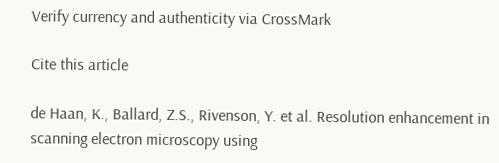Verify currency and authenticity via CrossMark

Cite this article

de Haan, K., Ballard, Z.S., Rivenson, Y. et al. Resolution enhancement in scanning electron microscopy using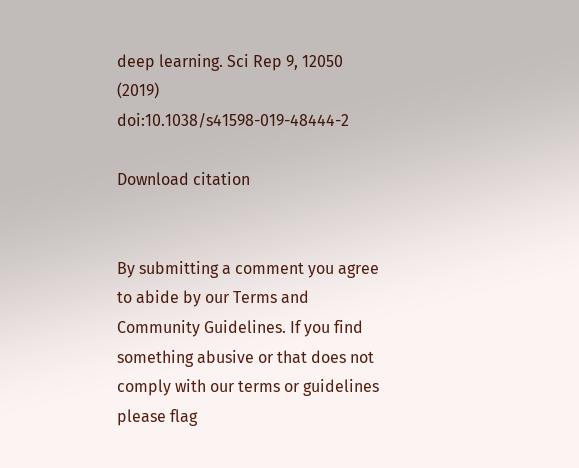deep learning. Sci Rep 9, 12050 (2019) doi:10.1038/s41598-019-48444-2

Download citation


By submitting a comment you agree to abide by our Terms and Community Guidelines. If you find something abusive or that does not comply with our terms or guidelines please flag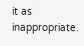it as inappropriate.